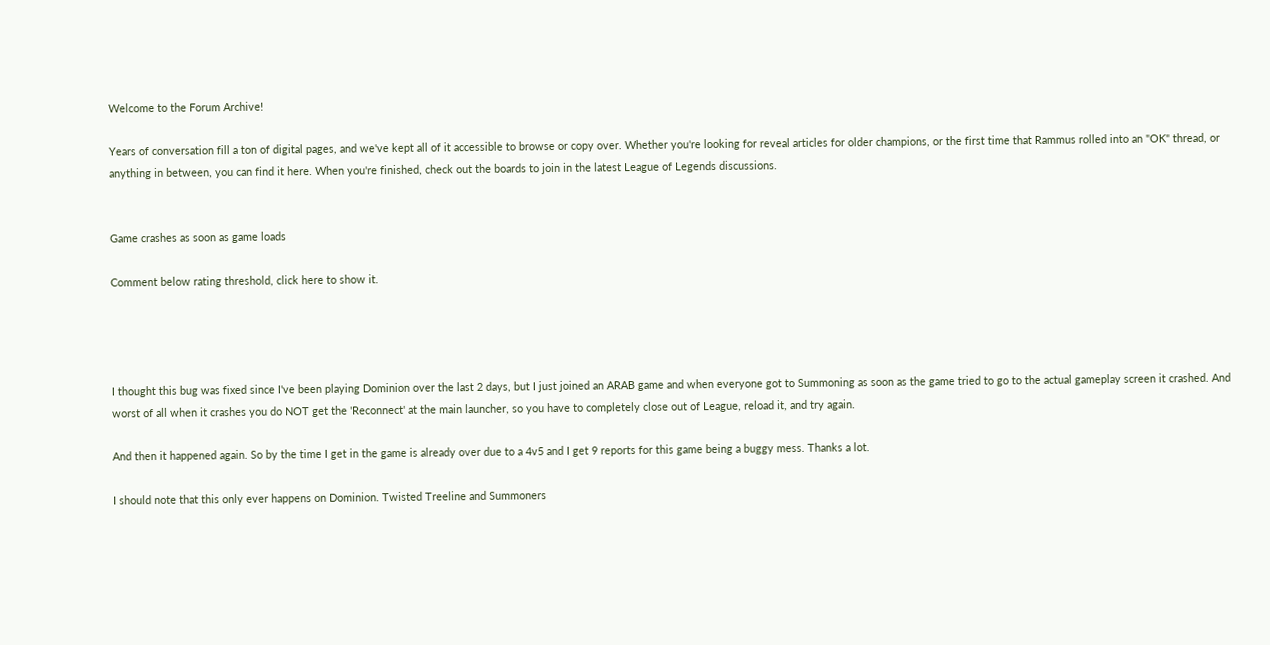Welcome to the Forum Archive!

Years of conversation fill a ton of digital pages, and we've kept all of it accessible to browse or copy over. Whether you're looking for reveal articles for older champions, or the first time that Rammus rolled into an "OK" thread, or anything in between, you can find it here. When you're finished, check out the boards to join in the latest League of Legends discussions.


Game crashes as soon as game loads

Comment below rating threshold, click here to show it.




I thought this bug was fixed since I've been playing Dominion over the last 2 days, but I just joined an ARAB game and when everyone got to Summoning as soon as the game tried to go to the actual gameplay screen it crashed. And worst of all when it crashes you do NOT get the 'Reconnect' at the main launcher, so you have to completely close out of League, reload it, and try again.

And then it happened again. So by the time I get in the game is already over due to a 4v5 and I get 9 reports for this game being a buggy mess. Thanks a lot.

I should note that this only ever happens on Dominion. Twisted Treeline and Summoners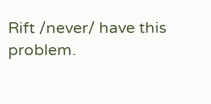Rift /never/ have this problem.